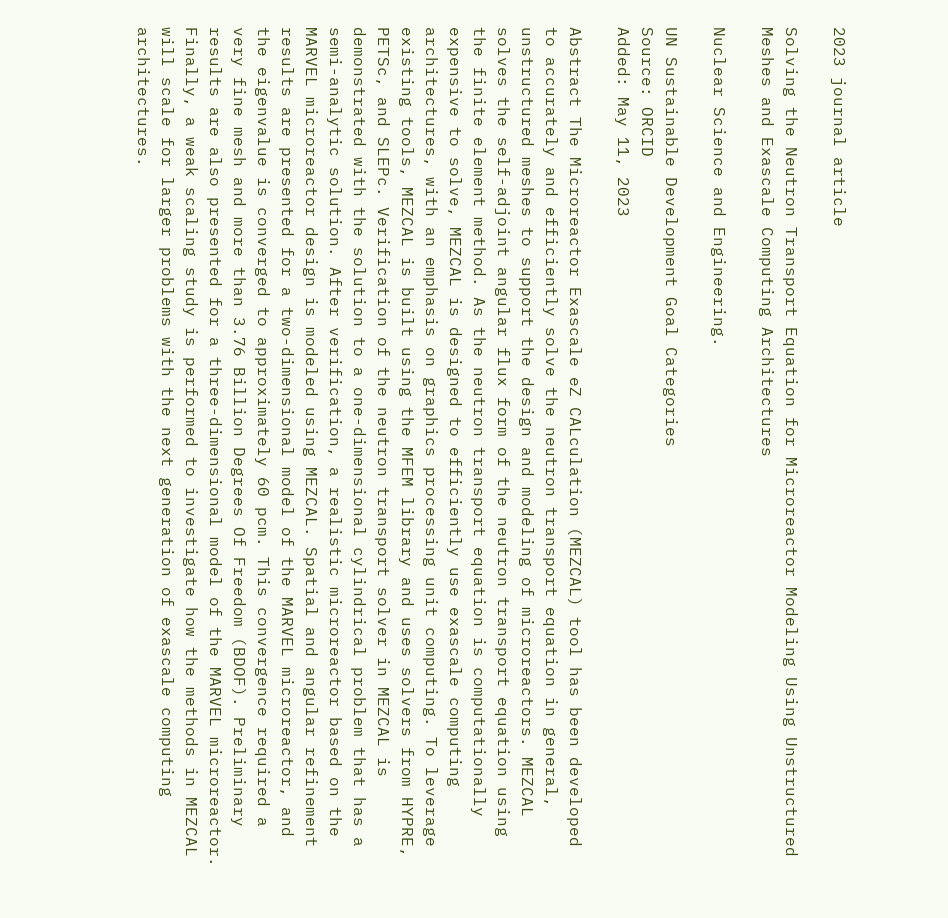2023 journal article

Solving the Neutron Transport Equation for Microreactor Modeling Using Unstructured Meshes and Exascale Computing Architectures

Nuclear Science and Engineering.

UN Sustainable Development Goal Categories
Source: ORCID
Added: May 11, 2023

Abstract The Microreactor Exascale eZ CALculation (MEZCAL) tool has been developed to accurately and efficiently solve the neutron transport equation in general, unstructured meshes to support the design and modeling of microreactors. MEZCAL solves the self-adjoint angular flux form of the neutron transport equation using the finite element method. As the neutron transport equation is computationally expensive to solve, MEZCAL is designed to efficiently use exascale computing architectures, with an emphasis on graphics processing unit computing. To leverage existing tools, MEZCAL is built using the MFEM library and uses solvers from HYPRE, PETSc, and SLEPc. Verification of the neutron transport solver in MEZCAL is demonstrated with the solution to a one-dimensional cylindrical problem that has a semi-analytic solution. After verification, a realistic microreactor based on the MARVEL microreactor design is modeled using MEZCAL. Spatial and angular refinement results are presented for a two-dimensional model of the MARVEL microreactor, and the eigenvalue is converged to approximately 60 pcm. This convergence required a very fine mesh and more than 3.76 Billion Degrees Of Freedom (BDOF). Preliminary results are also presented for a three-dimensional model of the MARVEL microreactor. Finally, a weak scaling study is performed to investigate how the methods in MEZCAL will scale for larger problems with the next generation of exascale computing architectures.